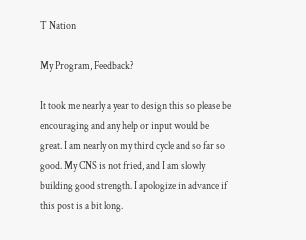T Nation

My Program, Feedback?

It took me nearly a year to design this so please be encouraging and any help or input would be great. I am nearly on my third cycle and so far so good. My CNS is not fried, and I am slowly building good strength. I apologize in advance if this post is a bit long.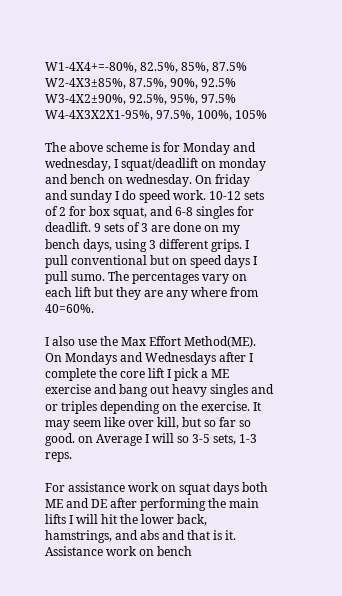W1-4X4+=-80%, 82.5%, 85%, 87.5%
W2-4X3±85%, 87.5%, 90%, 92.5%
W3-4X2±90%, 92.5%, 95%, 97.5%
W4-4X3X2X1-95%, 97.5%, 100%, 105%

The above scheme is for Monday and wednesday, I squat/deadlift on monday and bench on wednesday. On friday and sunday I do speed work. 10-12 sets of 2 for box squat, and 6-8 singles for deadlift. 9 sets of 3 are done on my bench days, using 3 different grips. I pull conventional but on speed days I pull sumo. The percentages vary on each lift but they are any where from 40=60%.

I also use the Max Effort Method(ME). On Mondays and Wednesdays after I complete the core lift I pick a ME exercise and bang out heavy singles and or triples depending on the exercise. It may seem like over kill, but so far so good. on Average I will so 3-5 sets, 1-3 reps.

For assistance work on squat days both ME and DE after performing the main lifts I will hit the lower back, hamstrings, and abs and that is it.
Assistance work on bench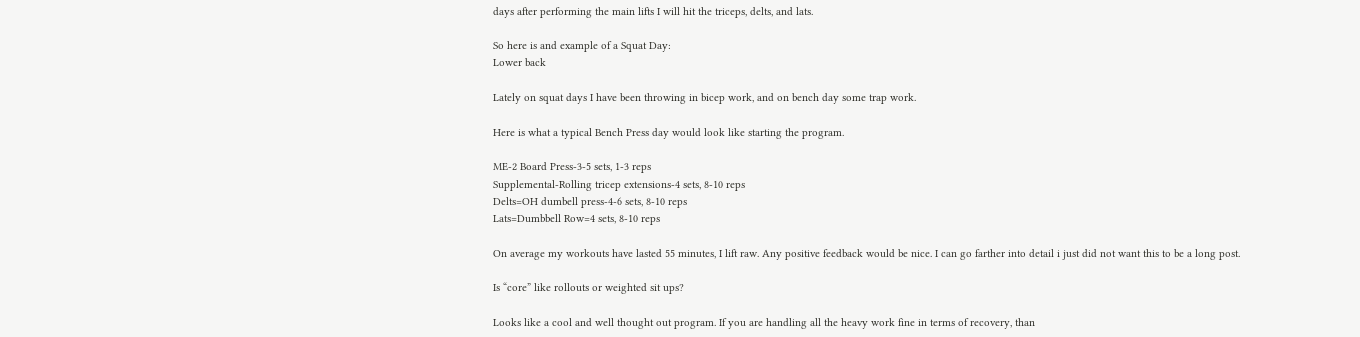days after performing the main lifts I will hit the triceps, delts, and lats.

So here is and example of a Squat Day:
Lower back

Lately on squat days I have been throwing in bicep work, and on bench day some trap work.

Here is what a typical Bench Press day would look like starting the program.

ME-2 Board Press-3-5 sets, 1-3 reps
Supplemental-Rolling tricep extensions-4 sets, 8-10 reps
Delts=OH dumbell press-4-6 sets, 8-10 reps
Lats=Dumbbell Row=4 sets, 8-10 reps

On average my workouts have lasted 55 minutes, I lift raw. Any positive feedback would be nice. I can go farther into detail i just did not want this to be a long post.

Is “core” like rollouts or weighted sit ups?

Looks like a cool and well thought out program. If you are handling all the heavy work fine in terms of recovery, than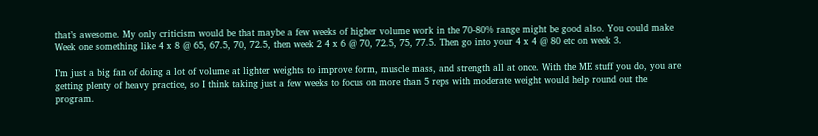that’s awesome. My only criticism would be that maybe a few weeks of higher volume work in the 70-80% range might be good also. You could make Week one something like 4 x 8 @ 65, 67.5, 70, 72.5, then week 2 4 x 6 @ 70, 72.5, 75, 77.5. Then go into your 4 x 4 @ 80 etc on week 3.

I’m just a big fan of doing a lot of volume at lighter weights to improve form, muscle mass, and strength all at once. With the ME stuff you do, you are getting plenty of heavy practice, so I think taking just a few weeks to focus on more than 5 reps with moderate weight would help round out the program.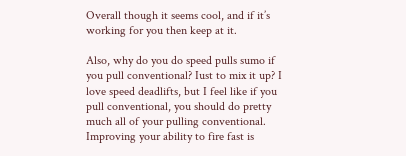Overall though it seems cool, and if it’s working for you then keep at it.

Also, why do you do speed pulls sumo if you pull conventional? Iust to mix it up? I love speed deadlifts, but I feel like if you pull conventional, you should do pretty much all of your pulling conventional. Improving your ability to fire fast is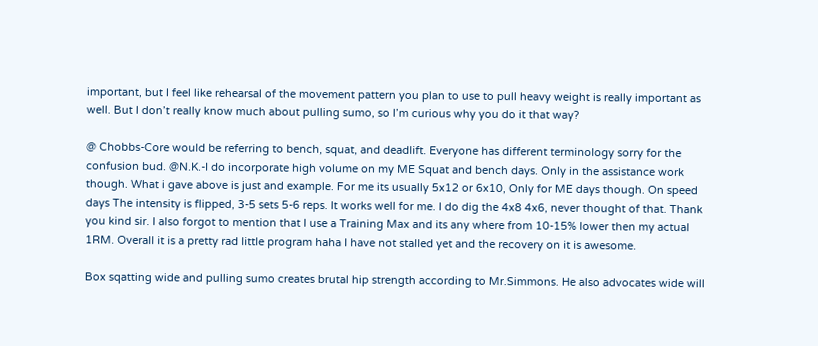important, but I feel like rehearsal of the movement pattern you plan to use to pull heavy weight is really important as well. But I don’t really know much about pulling sumo, so I’m curious why you do it that way?

@ Chobbs-Core would be referring to bench, squat, and deadlift. Everyone has different terminology sorry for the confusion bud. @N.K.-I do incorporate high volume on my ME Squat and bench days. Only in the assistance work though. What i gave above is just and example. For me its usually 5x12 or 6x10, Only for ME days though. On speed days The intensity is flipped, 3-5 sets 5-6 reps. It works well for me. I do dig the 4x8 4x6, never thought of that. Thank you kind sir. I also forgot to mention that I use a Training Max and its any where from 10-15% lower then my actual 1RM. Overall it is a pretty rad little program haha I have not stalled yet and the recovery on it is awesome.

Box sqatting wide and pulling sumo creates brutal hip strength according to Mr.Simmons. He also advocates wide will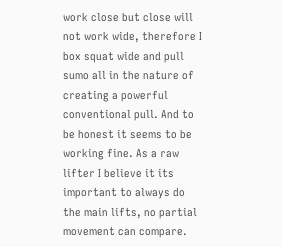work close but close will not work wide, therefore I box squat wide and pull sumo all in the nature of creating a powerful conventional pull. And to be honest it seems to be working fine. As a raw lifter I believe it its important to always do the main lifts, no partial movement can compare.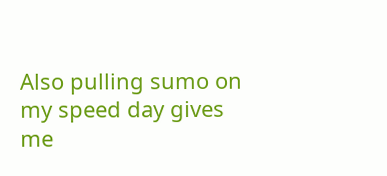Also pulling sumo on my speed day gives me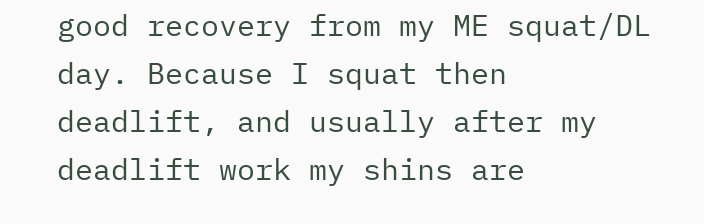good recovery from my ME squat/DL day. Because I squat then deadlift, and usually after my deadlift work my shins are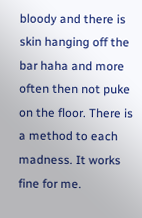bloody and there is skin hanging off the bar haha and more often then not puke on the floor. There is a method to each madness. It works fine for me.